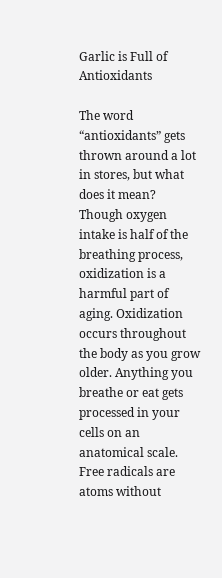Garlic is Full of Antioxidants

The word “antioxidants” gets thrown around a lot in stores, but what does it mean? Though oxygen intake is half of the breathing process, oxidization is a harmful part of aging. Oxidization occurs throughout the body as you grow older. Anything you breathe or eat gets processed in your cells on an anatomical scale. Free radicals are atoms without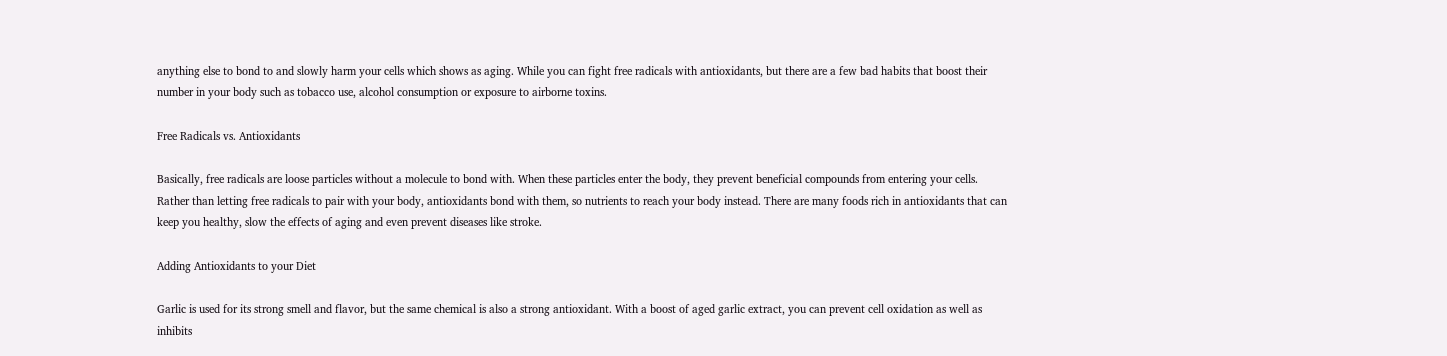anything else to bond to and slowly harm your cells which shows as aging. While you can fight free radicals with antioxidants, but there are a few bad habits that boost their number in your body such as tobacco use, alcohol consumption or exposure to airborne toxins.

Free Radicals vs. Antioxidants

Basically, free radicals are loose particles without a molecule to bond with. When these particles enter the body, they prevent beneficial compounds from entering your cells. Rather than letting free radicals to pair with your body, antioxidants bond with them, so nutrients to reach your body instead. There are many foods rich in antioxidants that can keep you healthy, slow the effects of aging and even prevent diseases like stroke.

Adding Antioxidants to your Diet

Garlic is used for its strong smell and flavor, but the same chemical is also a strong antioxidant. With a boost of aged garlic extract, you can prevent cell oxidation as well as inhibits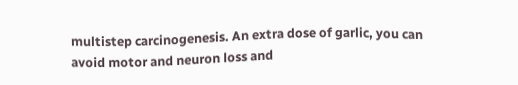multistep carcinogenesis. An extra dose of garlic, you can avoid motor and neuron loss and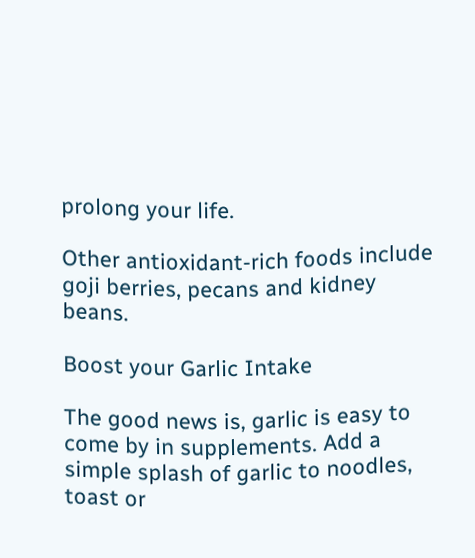prolong your life.

Other antioxidant-rich foods include goji berries, pecans and kidney beans.

Boost your Garlic Intake

The good news is, garlic is easy to come by in supplements. Add a simple splash of garlic to noodles, toast or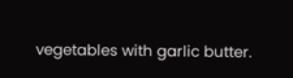vegetables with garlic butter.